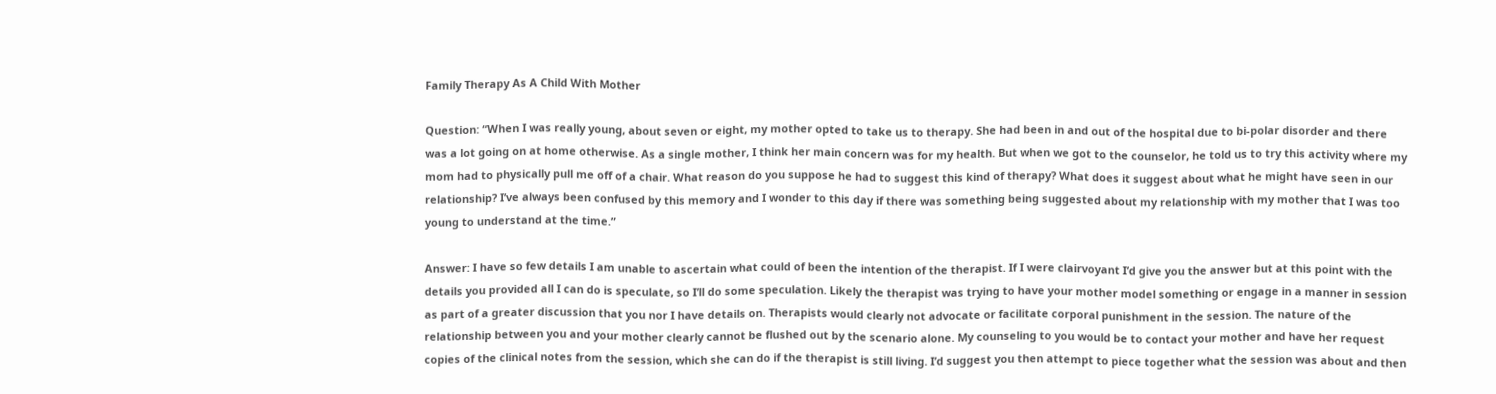Family Therapy As A Child With Mother

Question: “When I was really young, about seven or eight, my mother opted to take us to therapy. She had been in and out of the hospital due to bi-polar disorder and there was a lot going on at home otherwise. As a single mother, I think her main concern was for my health. But when we got to the counselor, he told us to try this activity where my mom had to physically pull me off of a chair. What reason do you suppose he had to suggest this kind of therapy? What does it suggest about what he might have seen in our relationship? I’ve always been confused by this memory and I wonder to this day if there was something being suggested about my relationship with my mother that I was too young to understand at the time.”

Answer: I have so few details I am unable to ascertain what could of been the intention of the therapist. If I were clairvoyant I’d give you the answer but at this point with the details you provided all I can do is speculate, so I’ll do some speculation. Likely the therapist was trying to have your mother model something or engage in a manner in session as part of a greater discussion that you nor I have details on. Therapists would clearly not advocate or facilitate corporal punishment in the session. The nature of the relationship between you and your mother clearly cannot be flushed out by the scenario alone. My counseling to you would be to contact your mother and have her request copies of the clinical notes from the session, which she can do if the therapist is still living. I’d suggest you then attempt to piece together what the session was about and then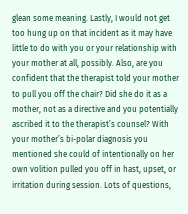glean some meaning. Lastly, I would not get too hung up on that incident as it may have little to do with you or your relationship with your mother at all, possibly. Also, are you confident that the therapist told your mother to pull you off the chair? Did she do it as a mother, not as a directive and you potentially ascribed it to the therapist’s counsel? With your mother’s bi-polar diagnosis you mentioned she could of intentionally on her own volition pulled you off in hast, upset, or irritation during session. Lots of questions,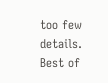too few details. Best of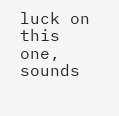luck on this one, sounds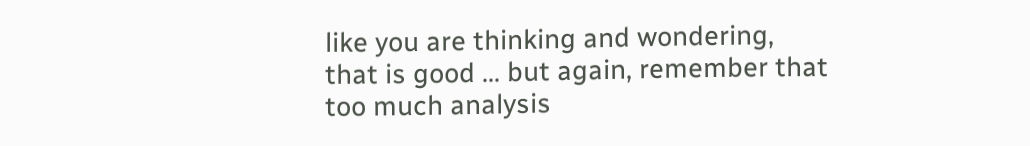like you are thinking and wondering, that is good … but again, remember that too much analysis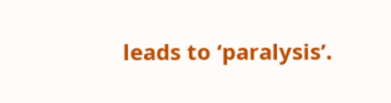leads to ‘paralysis’.